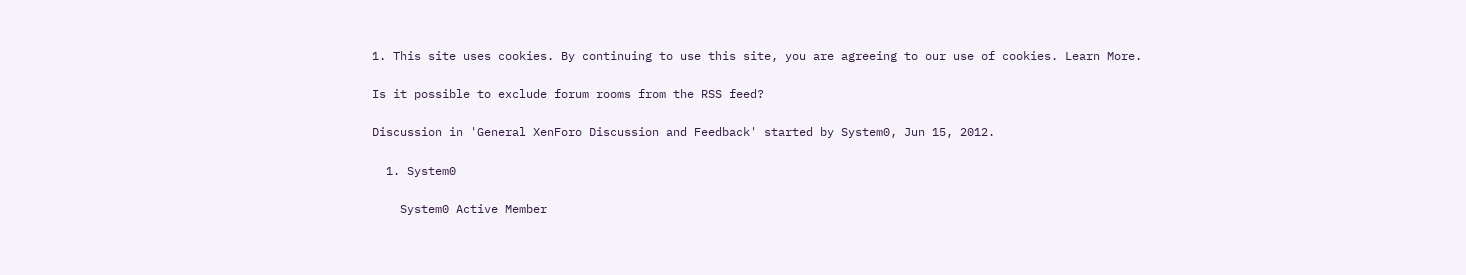1. This site uses cookies. By continuing to use this site, you are agreeing to our use of cookies. Learn More.

Is it possible to exclude forum rooms from the RSS feed?

Discussion in 'General XenForo Discussion and Feedback' started by System0, Jun 15, 2012.

  1. System0

    System0 Active Member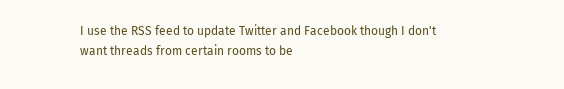I use the RSS feed to update Twitter and Facebook though I don't want threads from certain rooms to be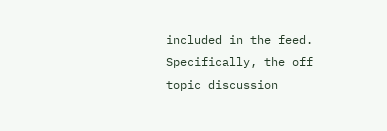included in the feed. Specifically, the off topic discussion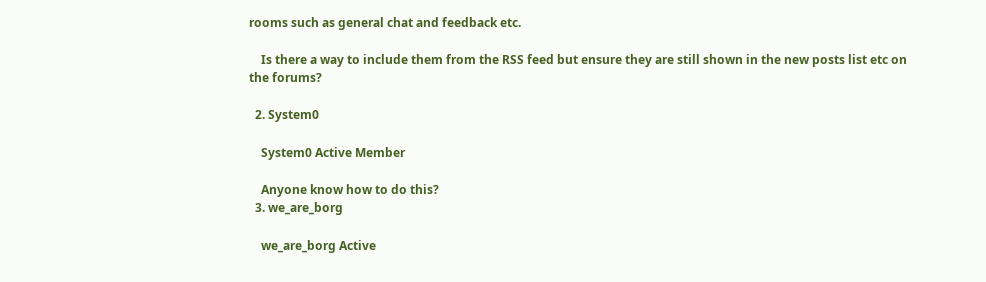rooms such as general chat and feedback etc.

    Is there a way to include them from the RSS feed but ensure they are still shown in the new posts list etc on the forums?

  2. System0

    System0 Active Member

    Anyone know how to do this?
  3. we_are_borg

    we_are_borg Active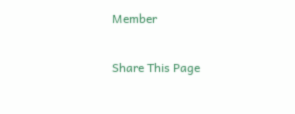Member

Share This Page